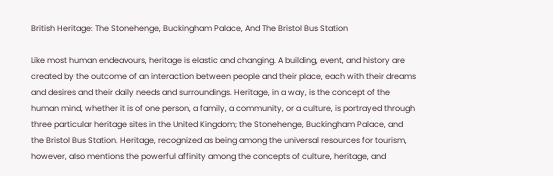British Heritage: The Stonehenge, Buckingham Palace, And The Bristol Bus Station

Like most human endeavours, heritage is elastic and changing. A building, event, and history are created by the outcome of an interaction between people and their place, each with their dreams and desires and their daily needs and surroundings. Heritage, in a way, is the concept of the human mind, whether it is of one person, a family, a community, or a culture, is portrayed through three particular heritage sites in the United Kingdom; the Stonehenge, Buckingham Palace, and the Bristol Bus Station. Heritage, recognized as being among the universal resources for tourism, however, also mentions the powerful affinity among the concepts of culture, heritage, and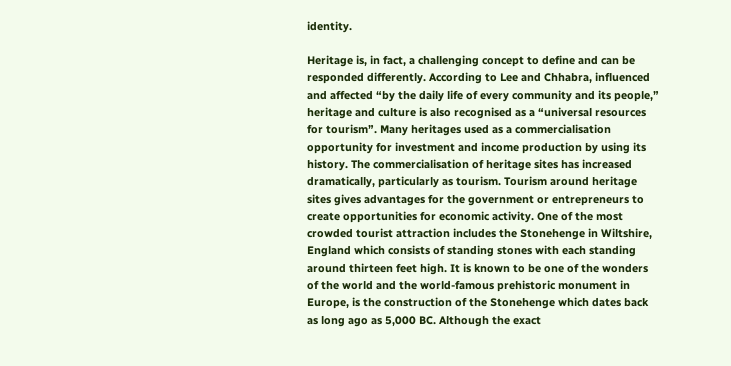identity.

Heritage is, in fact, a challenging concept to define and can be responded differently. According to Lee and Chhabra, influenced and affected “by the daily life of every community and its people,” heritage and culture is also recognised as a “universal resources for tourism”. Many heritages used as a commercialisation opportunity for investment and income production by using its history. The commercialisation of heritage sites has increased dramatically, particularly as tourism. Tourism around heritage sites gives advantages for the government or entrepreneurs to create opportunities for economic activity. One of the most crowded tourist attraction includes the Stonehenge in Wiltshire, England which consists of standing stones with each standing around thirteen feet high. It is known to be one of the wonders of the world and the world-famous prehistoric monument in Europe, is the construction of the Stonehenge which dates back as long ago as 5,000 BC. Although the exact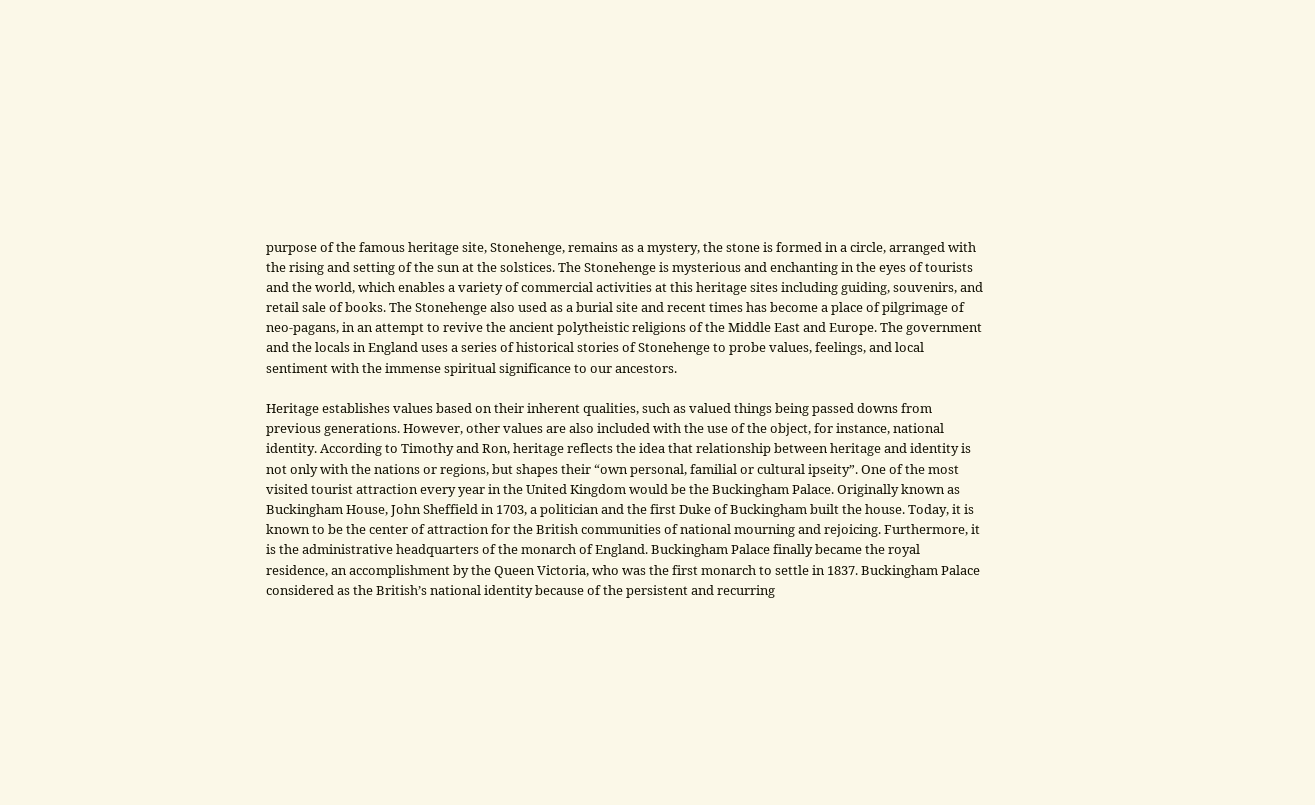purpose of the famous heritage site, Stonehenge, remains as a mystery, the stone is formed in a circle, arranged with the rising and setting of the sun at the solstices. The Stonehenge is mysterious and enchanting in the eyes of tourists and the world, which enables a variety of commercial activities at this heritage sites including guiding, souvenirs, and retail sale of books. The Stonehenge also used as a burial site and recent times has become a place of pilgrimage of neo-pagans, in an attempt to revive the ancient polytheistic religions of the Middle East and Europe. The government and the locals in England uses a series of historical stories of Stonehenge to probe values, feelings, and local sentiment with the immense spiritual significance to our ancestors.

Heritage establishes values based on their inherent qualities, such as valued things being passed downs from previous generations. However, other values are also included with the use of the object, for instance, national identity. According to Timothy and Ron, heritage reflects the idea that relationship between heritage and identity is not only with the nations or regions, but shapes their “own personal, familial or cultural ipseity”. One of the most visited tourist attraction every year in the United Kingdom would be the Buckingham Palace. Originally known as Buckingham House, John Sheffield in 1703, a politician and the first Duke of Buckingham built the house. Today, it is known to be the center of attraction for the British communities of national mourning and rejoicing. Furthermore, it is the administrative headquarters of the monarch of England. Buckingham Palace finally became the royal residence, an accomplishment by the Queen Victoria, who was the first monarch to settle in 1837. Buckingham Palace considered as the British’s national identity because of the persistent and recurring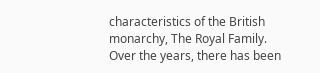characteristics of the British monarchy, The Royal Family. Over the years, there has been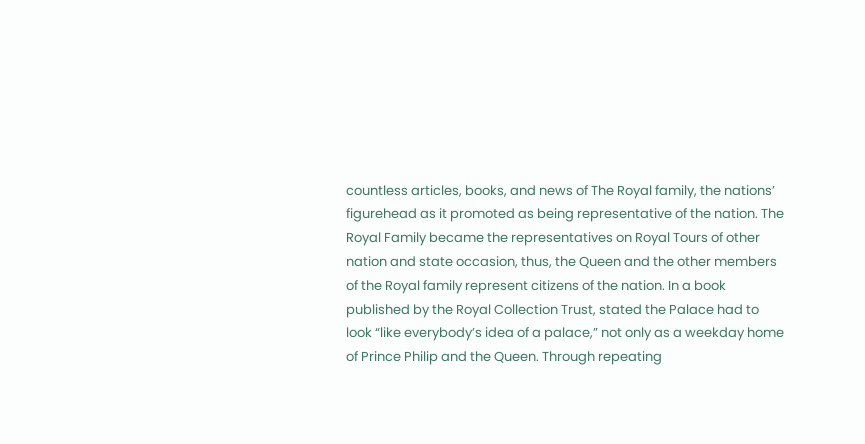countless articles, books, and news of The Royal family, the nations’ figurehead as it promoted as being representative of the nation. The Royal Family became the representatives on Royal Tours of other nation and state occasion, thus, the Queen and the other members of the Royal family represent citizens of the nation. In a book published by the Royal Collection Trust, stated the Palace had to look “like everybody’s idea of a palace,” not only as a weekday home of Prince Philip and the Queen. Through repeating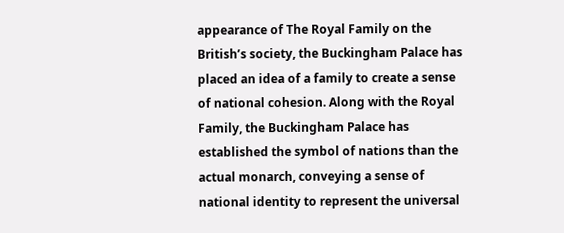appearance of The Royal Family on the British’s society, the Buckingham Palace has placed an idea of a family to create a sense of national cohesion. Along with the Royal Family, the Buckingham Palace has established the symbol of nations than the actual monarch, conveying a sense of national identity to represent the universal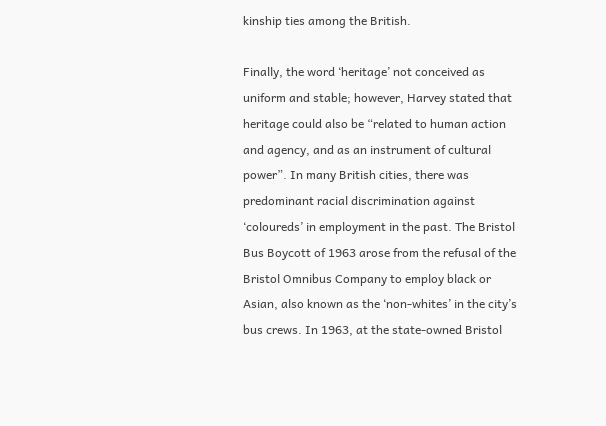kinship ties among the British.

Finally, the word ‘heritage’ not conceived as uniform and stable; however, Harvey stated that heritage could also be “related to human action and agency, and as an instrument of cultural power”. In many British cities, there was predominant racial discrimination against ‘coloureds’ in employment in the past. The Bristol Bus Boycott of 1963 arose from the refusal of the Bristol Omnibus Company to employ black or Asian, also known as the ‘non-whites’ in the city’s bus crews. In 1963, at the state-owned Bristol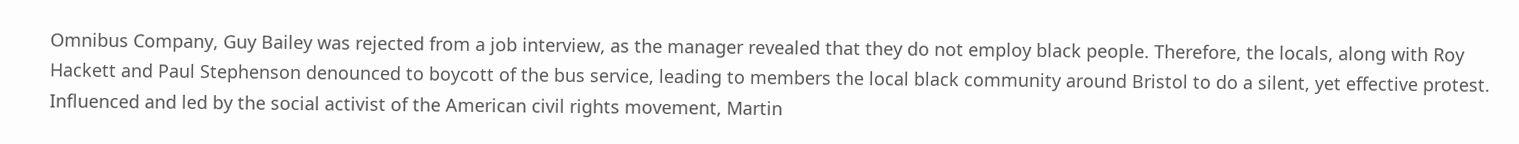Omnibus Company, Guy Bailey was rejected from a job interview, as the manager revealed that they do not employ black people. Therefore, the locals, along with Roy Hackett and Paul Stephenson denounced to boycott of the bus service, leading to members the local black community around Bristol to do a silent, yet effective protest. Influenced and led by the social activist of the American civil rights movement, Martin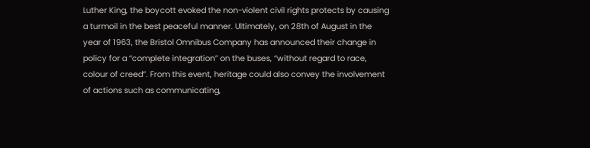Luther King, the boycott evoked the non-violent civil rights protects by causing a turmoil in the best peaceful manner. Ultimately, on 28th of August in the year of 1963, the Bristol Omnibus Company has announced their change in policy for a “complete integration” on the buses, “without regard to race, colour of creed”. From this event, heritage could also convey the involvement of actions such as communicating,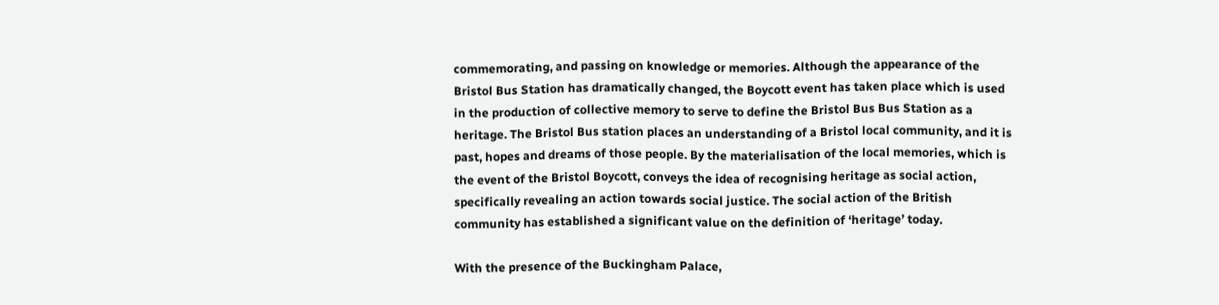commemorating, and passing on knowledge or memories. Although the appearance of the Bristol Bus Station has dramatically changed, the Boycott event has taken place which is used in the production of collective memory to serve to define the Bristol Bus Bus Station as a heritage. The Bristol Bus station places an understanding of a Bristol local community, and it is past, hopes and dreams of those people. By the materialisation of the local memories, which is the event of the Bristol Boycott, conveys the idea of recognising heritage as social action, specifically revealing an action towards social justice. The social action of the British community has established a significant value on the definition of ‘heritage’ today.

With the presence of the Buckingham Palace,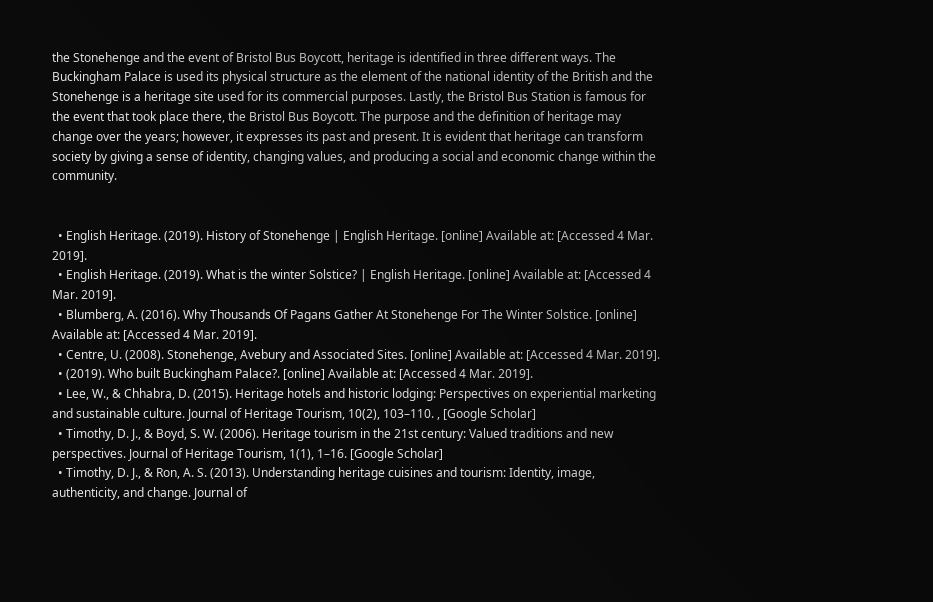the Stonehenge and the event of Bristol Bus Boycott, heritage is identified in three different ways. The Buckingham Palace is used its physical structure as the element of the national identity of the British and the Stonehenge is a heritage site used for its commercial purposes. Lastly, the Bristol Bus Station is famous for the event that took place there, the Bristol Bus Boycott. The purpose and the definition of heritage may change over the years; however, it expresses its past and present. It is evident that heritage can transform society by giving a sense of identity, changing values, and producing a social and economic change within the community.


  • English Heritage. (2019). History of Stonehenge | English Heritage. [online] Available at: [Accessed 4 Mar. 2019].
  • English Heritage. (2019). What is the winter Solstice? | English Heritage. [online] Available at: [Accessed 4 Mar. 2019].
  • Blumberg, A. (2016). Why Thousands Of Pagans Gather At Stonehenge For The Winter Solstice. [online] Available at: [Accessed 4 Mar. 2019].
  • Centre, U. (2008). Stonehenge, Avebury and Associated Sites. [online] Available at: [Accessed 4 Mar. 2019].
  • (2019). Who built Buckingham Palace?. [online] Available at: [Accessed 4 Mar. 2019].
  • Lee, W., & Chhabra, D. (2015). Heritage hotels and historic lodging: Perspectives on experiential marketing and sustainable culture. Journal of Heritage Tourism, 10(2), 103–110. , [Google Scholar]
  • Timothy, D. J., & Boyd, S. W. (2006). Heritage tourism in the 21st century: Valued traditions and new perspectives. Journal of Heritage Tourism, 1(1), 1–16. [Google Scholar]
  • Timothy, D. J., & Ron, A. S. (2013). Understanding heritage cuisines and tourism: Identity, image, authenticity, and change. Journal of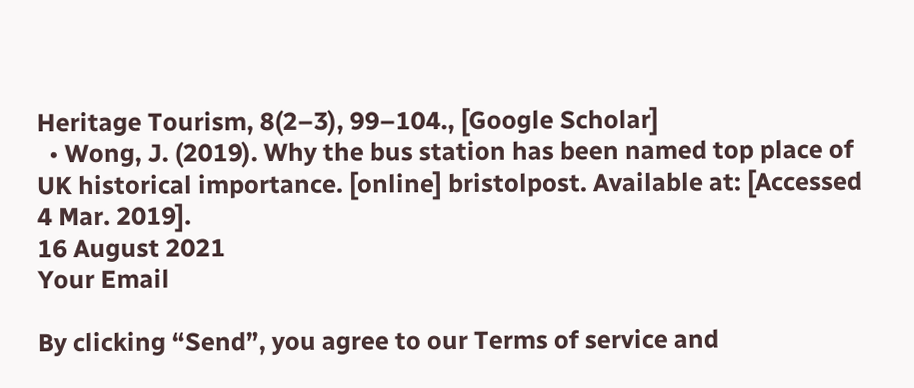Heritage Tourism, 8(2–3), 99–104., [Google Scholar]
  • Wong, J. (2019). Why the bus station has been named top place of UK historical importance. [online] bristolpost. Available at: [Accessed 4 Mar. 2019].
16 August 2021
Your Email

By clicking “Send”, you agree to our Terms of service and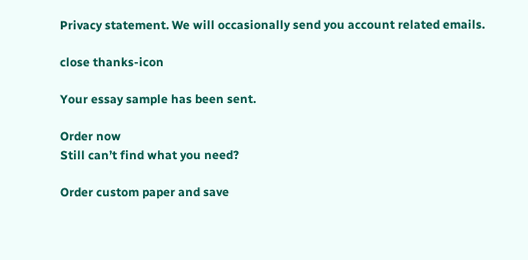Privacy statement. We will occasionally send you account related emails.

close thanks-icon

Your essay sample has been sent.

Order now
Still can’t find what you need?

Order custom paper and save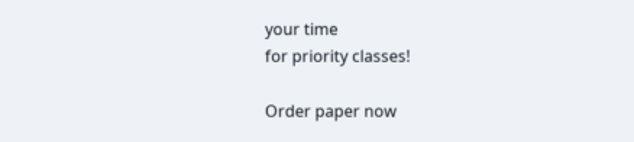your time
for priority classes!

Order paper now